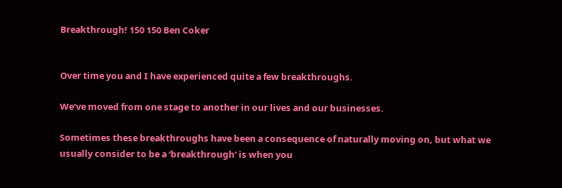Breakthrough! 150 150 Ben Coker


Over time you and I have experienced quite a few breakthroughs.

We’ve moved from one stage to another in our lives and our businesses.

Sometimes these breakthroughs have been a consequence of naturally moving on, but what we usually consider to be a ‘breakthrough’ is when you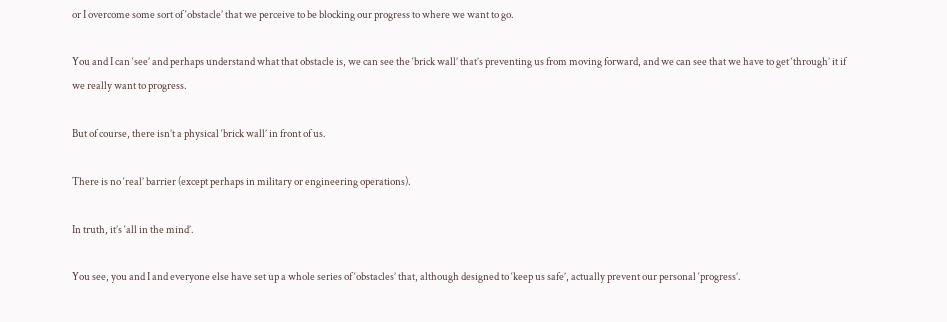or I overcome some sort of ‘obstacle’ that we perceive to be blocking our progress to where we want to go.

You and I can ‘see’ and perhaps understand what that obstacle is, we can see the ‘brick wall’ that’s preventing us from moving forward, and we can see that we have to get ‘through’ it if we really want to progress.

But of course, there isn’t a physical ‘brick wall’ in front of us.

There is no ‘real’ barrier (except perhaps in military or engineering operations).

In truth, it’s ‘all in the mind’.

You see, you and I and everyone else have set up a whole series of ‘obstacles’ that, although designed to ‘keep us safe’, actually prevent our personal ‘progress’.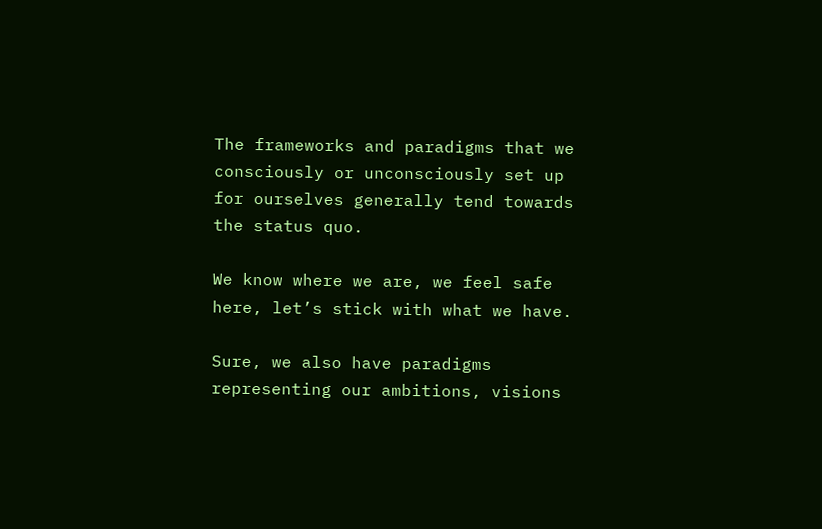The frameworks and paradigms that we consciously or unconsciously set up for ourselves generally tend towards the status quo.

We know where we are, we feel safe here, let’s stick with what we have.

Sure, we also have paradigms representing our ambitions, visions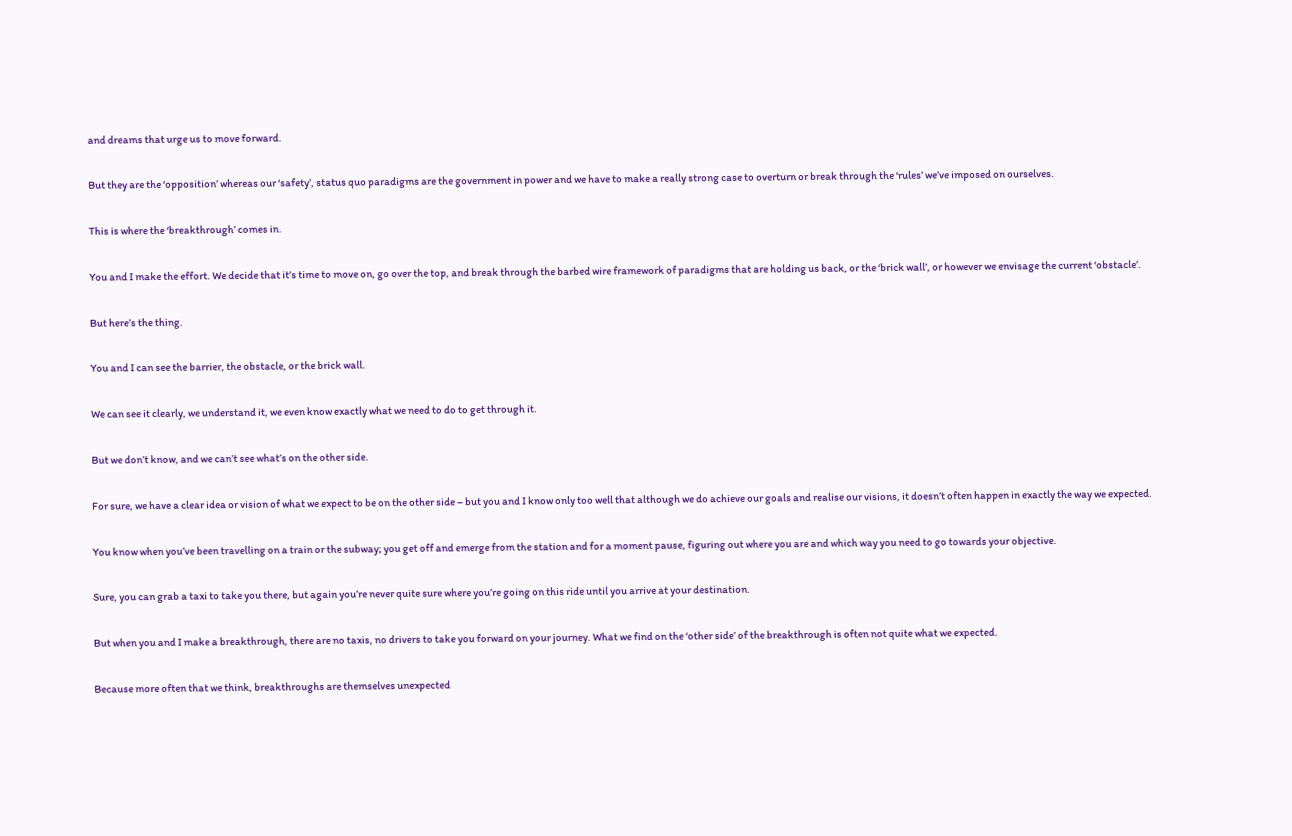and dreams that urge us to move forward.

But they are the ‘opposition’ whereas our ‘safety’, status quo paradigms are the government in power and we have to make a really strong case to overturn or break through the ‘rules’ we’ve imposed on ourselves.

This is where the ‘breakthrough’ comes in.

You and I make the effort. We decide that it’s time to move on, go over the top, and break through the barbed wire framework of paradigms that are holding us back, or the ‘brick wall’, or however we envisage the current ‘obstacle’.

But here’s the thing.

You and I can see the barrier, the obstacle, or the brick wall.

We can see it clearly, we understand it, we even know exactly what we need to do to get through it.

But we don’t know, and we can’t see what’s on the other side.

For sure, we have a clear idea or vision of what we expect to be on the other side – but you and I know only too well that although we do achieve our goals and realise our visions, it doesn’t often happen in exactly the way we expected.

You know when you’ve been travelling on a train or the subway; you get off and emerge from the station and for a moment pause, figuring out where you are and which way you need to go towards your objective.

Sure, you can grab a taxi to take you there, but again you’re never quite sure where you’re going on this ride until you arrive at your destination.

But when you and I make a breakthrough, there are no taxis, no drivers to take you forward on your journey. What we find on the ‘other side’ of the breakthrough is often not quite what we expected.

Because more often that we think, breakthroughs are themselves unexpected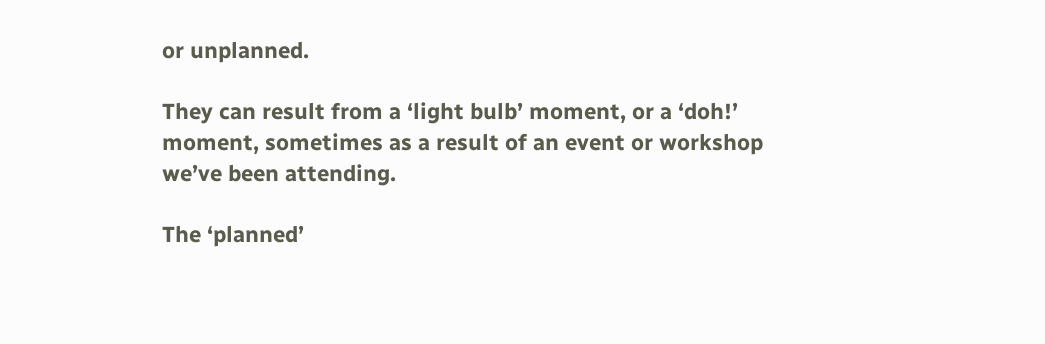or unplanned.

They can result from a ‘light bulb’ moment, or a ‘doh!’ moment, sometimes as a result of an event or workshop we’ve been attending.

The ‘planned’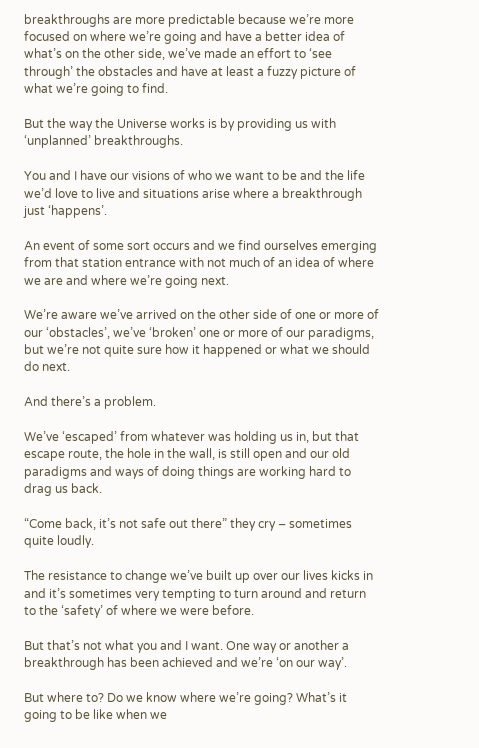breakthroughs are more predictable because we’re more focused on where we’re going and have a better idea of what’s on the other side, we’ve made an effort to ‘see through’ the obstacles and have at least a fuzzy picture of what we’re going to find.

But the way the Universe works is by providing us with ‘unplanned’ breakthroughs.

You and I have our visions of who we want to be and the life we’d love to live and situations arise where a breakthrough just ‘happens’.

An event of some sort occurs and we find ourselves emerging from that station entrance with not much of an idea of where we are and where we’re going next.

We’re aware we’ve arrived on the other side of one or more of our ‘obstacles’, we’ve ‘broken’ one or more of our paradigms, but we’re not quite sure how it happened or what we should do next.

And there’s a problem.

We’ve ‘escaped’ from whatever was holding us in, but that escape route, the hole in the wall, is still open and our old paradigms and ways of doing things are working hard to drag us back.

“Come back, it’s not safe out there” they cry – sometimes quite loudly.

The resistance to change we’ve built up over our lives kicks in and it’s sometimes very tempting to turn around and return to the ‘safety’ of where we were before.

But that’s not what you and I want. One way or another a breakthrough has been achieved and we’re ‘on our way’.

But where to? Do we know where we’re going? What’s it going to be like when we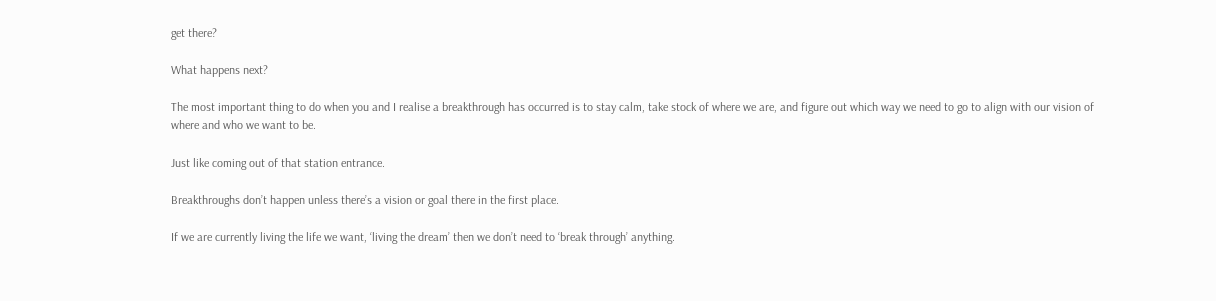get there?

What happens next?

The most important thing to do when you and I realise a breakthrough has occurred is to stay calm, take stock of where we are, and figure out which way we need to go to align with our vision of where and who we want to be.

Just like coming out of that station entrance.

Breakthroughs don’t happen unless there’s a vision or goal there in the first place.

If we are currently living the life we want, ‘living the dream’ then we don’t need to ‘break through’ anything.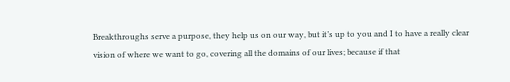Breakthroughs serve a purpose, they help us on our way, but it’s up to you and I to have a really clear vision of where we want to go, covering all the domains of our lives; because if that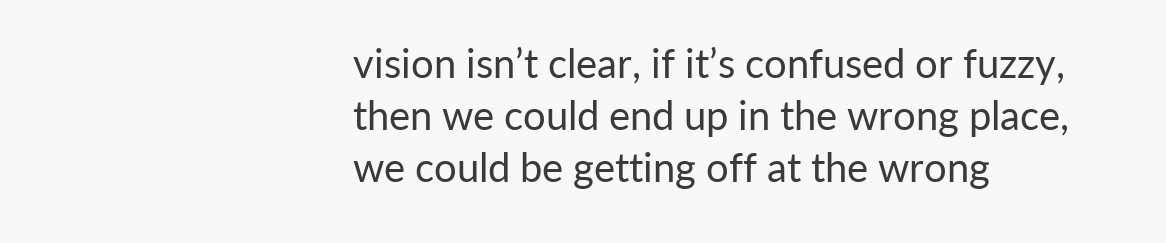vision isn’t clear, if it’s confused or fuzzy, then we could end up in the wrong place, we could be getting off at the wrong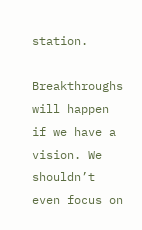station.

Breakthroughs will happen if we have a vision. We shouldn’t even focus on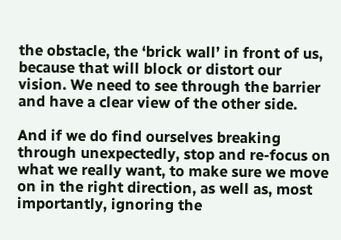the obstacle, the ‘brick wall’ in front of us, because that will block or distort our vision. We need to see through the barrier and have a clear view of the other side.

And if we do find ourselves breaking through unexpectedly, stop and re-focus on what we really want, to make sure we move on in the right direction, as well as, most importantly, ignoring the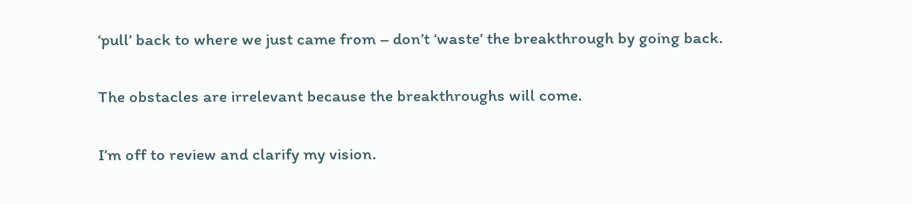‘pull’ back to where we just came from – don’t ‘waste’ the breakthrough by going back.

The obstacles are irrelevant because the breakthroughs will come.

I’m off to review and clarify my vision.